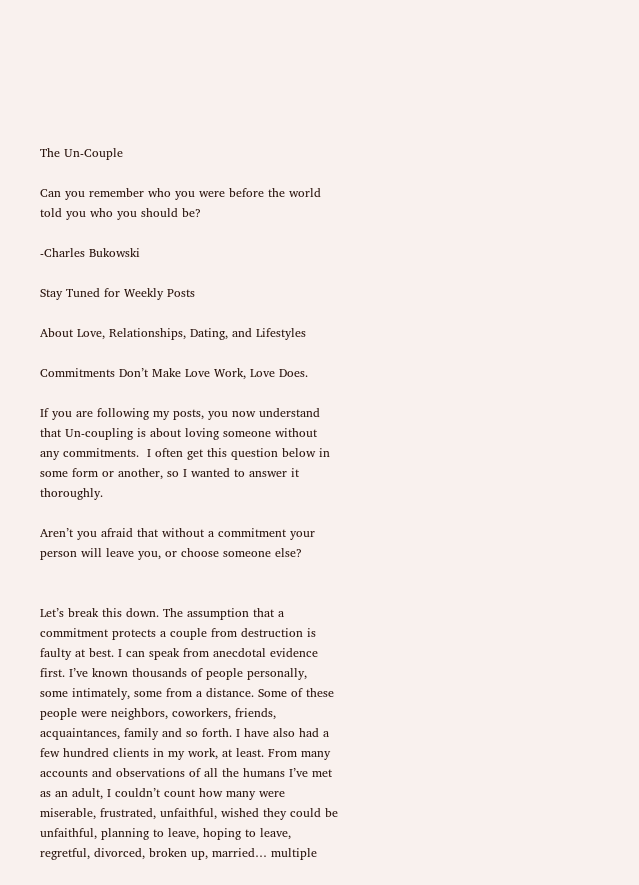The Un-Couple

Can you remember who you were before the world told you who you should be?

-Charles Bukowski

Stay Tuned for Weekly Posts

About Love, Relationships, Dating, and Lifestyles

Commitments Don’t Make Love Work, Love Does.

If you are following my posts, you now understand that Un-coupling is about loving someone without any commitments.  I often get this question below in some form or another, so I wanted to answer it thoroughly.

Aren’t you afraid that without a commitment your person will leave you, or choose someone else?


Let’s break this down. The assumption that a commitment protects a couple from destruction is faulty at best. I can speak from anecdotal evidence first. I’ve known thousands of people personally, some intimately, some from a distance. Some of these people were neighbors, coworkers, friends, acquaintances, family and so forth. I have also had a few hundred clients in my work, at least. From many accounts and observations of all the humans I’ve met as an adult, I couldn’t count how many were miserable, frustrated, unfaithful, wished they could be unfaithful, planning to leave, hoping to leave, regretful, divorced, broken up, married… multiple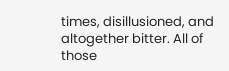times, disillusioned, and altogether bitter. All of those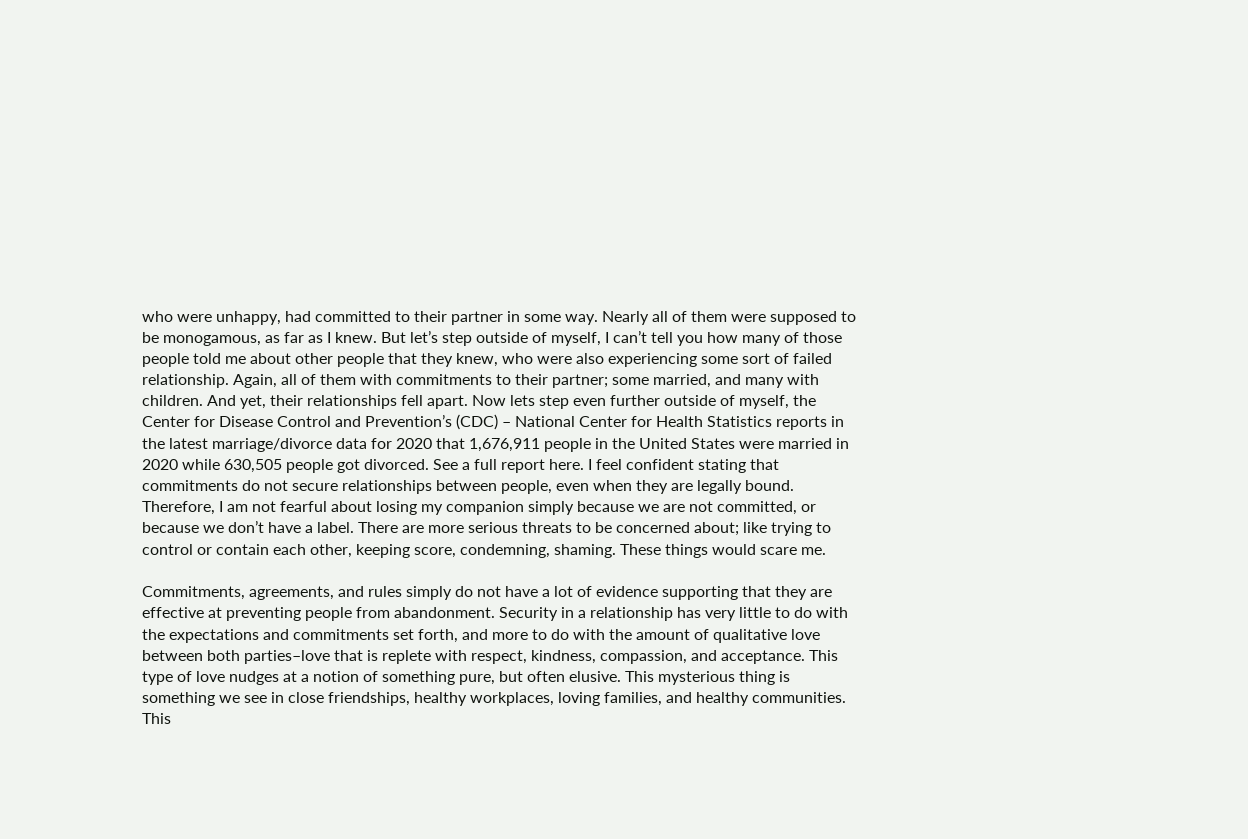who were unhappy, had committed to their partner in some way. Nearly all of them were supposed to be monogamous, as far as I knew. But let’s step outside of myself, I can’t tell you how many of those people told me about other people that they knew, who were also experiencing some sort of failed relationship. Again, all of them with commitments to their partner; some married, and many with children. And yet, their relationships fell apart. Now lets step even further outside of myself, the Center for Disease Control and Prevention’s (CDC) – National Center for Health Statistics reports in the latest marriage/divorce data for 2020 that 1,676,911 people in the United States were married in 2020 while 630,505 people got divorced. See a full report here. I feel confident stating that commitments do not secure relationships between people, even when they are legally bound. Therefore, I am not fearful about losing my companion simply because we are not committed, or because we don’t have a label. There are more serious threats to be concerned about; like trying to control or contain each other, keeping score, condemning, shaming. These things would scare me.

Commitments, agreements, and rules simply do not have a lot of evidence supporting that they are effective at preventing people from abandonment. Security in a relationship has very little to do with the expectations and commitments set forth, and more to do with the amount of qualitative love between both parties–love that is replete with respect, kindness, compassion, and acceptance. This type of love nudges at a notion of something pure, but often elusive. This mysterious thing is something we see in close friendships, healthy workplaces, loving families, and healthy communities. This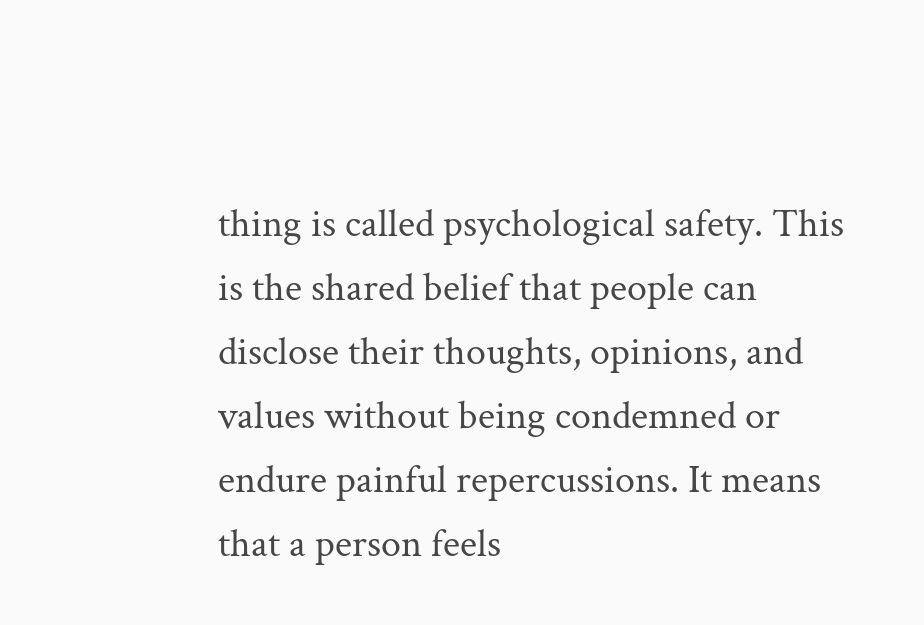thing is called psychological safety. This is the shared belief that people can disclose their thoughts, opinions, and values without being condemned or endure painful repercussions. It means that a person feels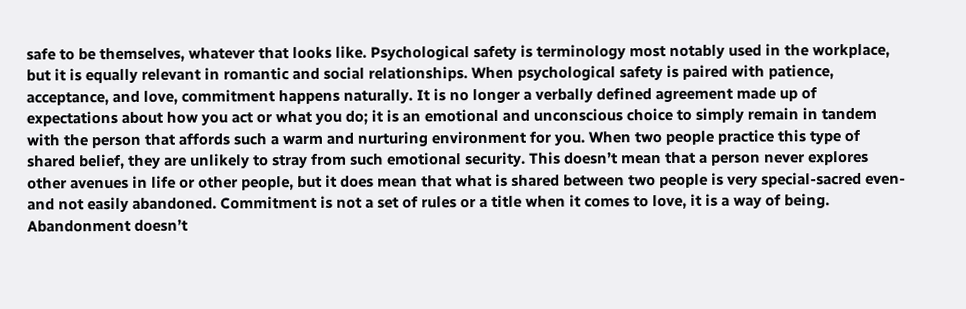safe to be themselves, whatever that looks like. Psychological safety is terminology most notably used in the workplace, but it is equally relevant in romantic and social relationships. When psychological safety is paired with patience, acceptance, and love, commitment happens naturally. It is no longer a verbally defined agreement made up of expectations about how you act or what you do; it is an emotional and unconscious choice to simply remain in tandem with the person that affords such a warm and nurturing environment for you. When two people practice this type of shared belief, they are unlikely to stray from such emotional security. This doesn’t mean that a person never explores other avenues in life or other people, but it does mean that what is shared between two people is very special-sacred even-and not easily abandoned. Commitment is not a set of rules or a title when it comes to love, it is a way of being. Abandonment doesn’t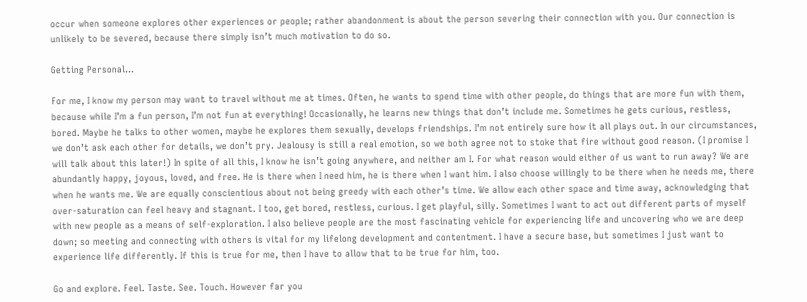occur when someone explores other experiences or people; rather abandonment is about the person severing their connection with you. Our connection is unlikely to be severed, because there simply isn’t much motivation to do so.

Getting Personal…

For me, I know my person may want to travel without me at times. Often, he wants to spend time with other people, do things that are more fun with them, because while I’m a fun person, I’m not fun at everything! Occasionally, he learns new things that don’t include me. Sometimes he gets curious, restless, bored. Maybe he talks to other women, maybe he explores them sexually, develops friendships. I’m not entirely sure how it all plays out. In our circumstances, we don’t ask each other for details, we don’t pry. Jealousy is still a real emotion, so we both agree not to stoke that fire without good reason. (I promise I will talk about this later!) In spite of all this, I know he isn’t going anywhere, and neither am I. For what reason would either of us want to run away? We are abundantly happy, joyous, loved, and free. He is there when I need him, he is there when I want him. I also choose willingly to be there when he needs me, there when he wants me. We are equally conscientious about not being greedy with each other’s time. We allow each other space and time away, acknowledging that over-saturation can feel heavy and stagnant. I too, get bored, restless, curious. I get playful, silly. Sometimes I want to act out different parts of myself with new people as a means of self-exploration. I also believe people are the most fascinating vehicle for experiencing life and uncovering who we are deep down; so meeting and connecting with others is vital for my lifelong development and contentment. I have a secure base, but sometimes I just want to experience life differently. If this is true for me, then I have to allow that to be true for him, too.

Go and explore. Feel. Taste. See. Touch. However far you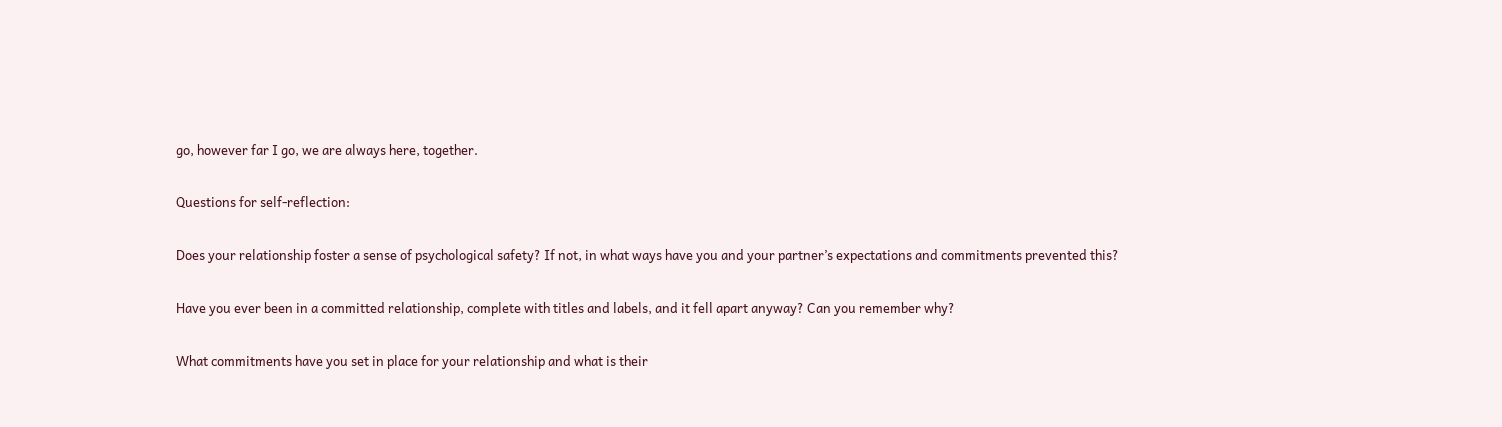go, however far I go, we are always here, together.

Questions for self-reflection:

Does your relationship foster a sense of psychological safety? If not, in what ways have you and your partner’s expectations and commitments prevented this?

Have you ever been in a committed relationship, complete with titles and labels, and it fell apart anyway? Can you remember why?

What commitments have you set in place for your relationship and what is their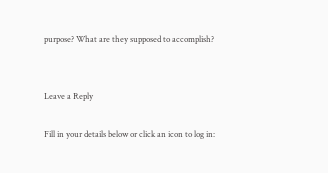purpose? What are they supposed to accomplish?


Leave a Reply

Fill in your details below or click an icon to log in: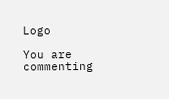Logo

You are commenting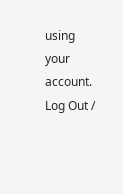using your account. Log Out /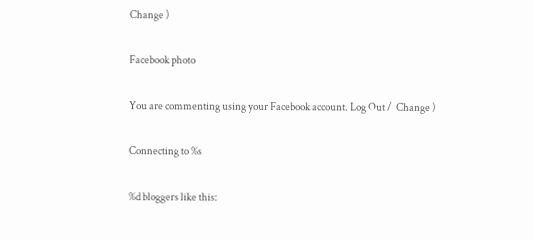Change )

Facebook photo

You are commenting using your Facebook account. Log Out /  Change )

Connecting to %s

%d bloggers like this: